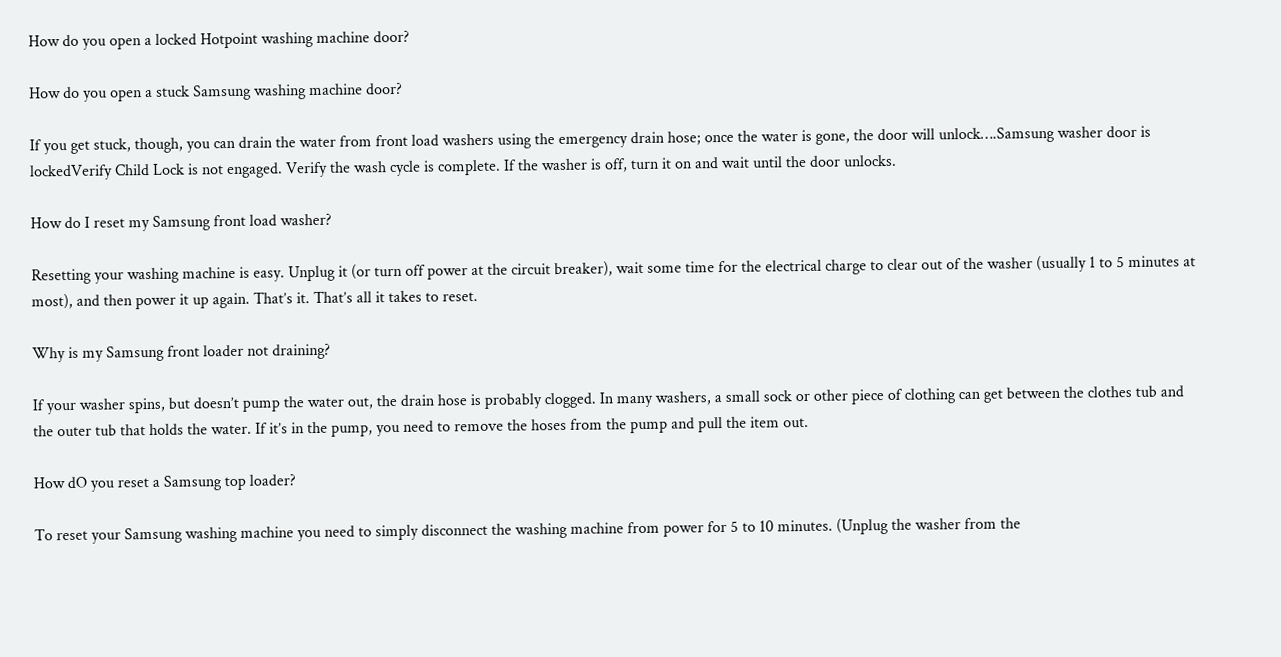How do you open a locked Hotpoint washing machine door?

How do you open a stuck Samsung washing machine door?

If you get stuck, though, you can drain the water from front load washers using the emergency drain hose; once the water is gone, the door will unlock….Samsung washer door is lockedVerify Child Lock is not engaged. Verify the wash cycle is complete. If the washer is off, turn it on and wait until the door unlocks.

How do I reset my Samsung front load washer?

Resetting your washing machine is easy. Unplug it (or turn off power at the circuit breaker), wait some time for the electrical charge to clear out of the washer (usually 1 to 5 minutes at most), and then power it up again. That’s it. That’s all it takes to reset.

Why is my Samsung front loader not draining?

If your washer spins, but doesn’t pump the water out, the drain hose is probably clogged. In many washers, a small sock or other piece of clothing can get between the clothes tub and the outer tub that holds the water. If it’s in the pump, you need to remove the hoses from the pump and pull the item out.

How dO you reset a Samsung top loader?

To reset your Samsung washing machine you need to simply disconnect the washing machine from power for 5 to 10 minutes. (Unplug the washer from the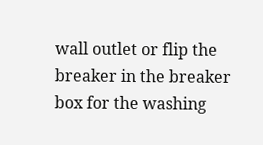wall outlet or flip the breaker in the breaker box for the washing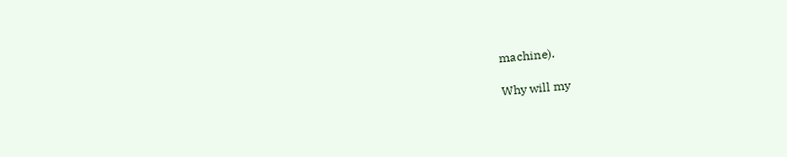machine).

Why will my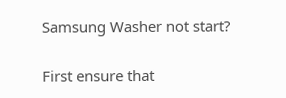Samsung Washer not start?

First ensure that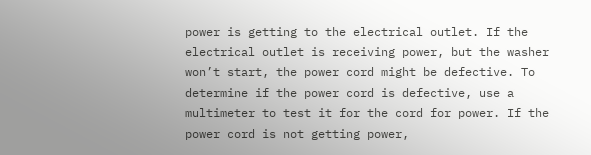power is getting to the electrical outlet. If the electrical outlet is receiving power, but the washer won’t start, the power cord might be defective. To determine if the power cord is defective, use a multimeter to test it for the cord for power. If the power cord is not getting power,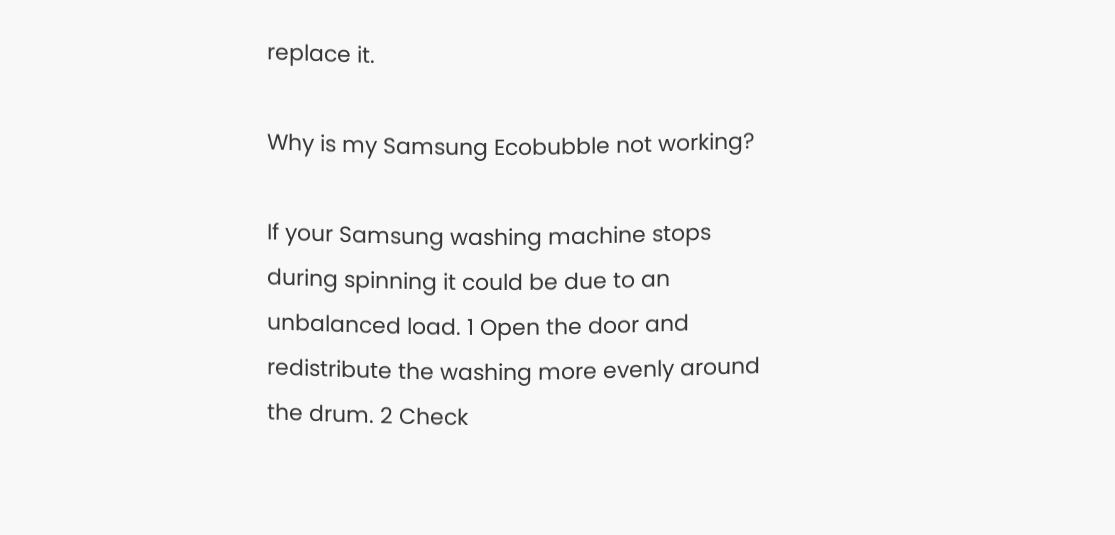replace it.

Why is my Samsung Ecobubble not working?

If your Samsung washing machine stops during spinning it could be due to an unbalanced load. 1 Open the door and redistribute the washing more evenly around the drum. 2 Check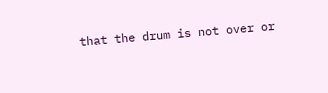that the drum is not over or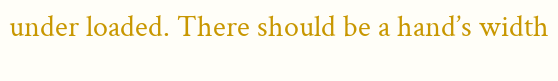under loaded. There should be a hand’s width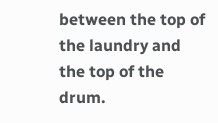between the top of the laundry and the top of the drum.